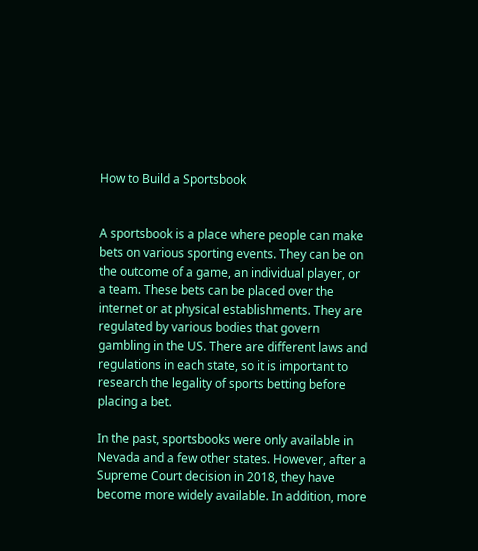How to Build a Sportsbook


A sportsbook is a place where people can make bets on various sporting events. They can be on the outcome of a game, an individual player, or a team. These bets can be placed over the internet or at physical establishments. They are regulated by various bodies that govern gambling in the US. There are different laws and regulations in each state, so it is important to research the legality of sports betting before placing a bet.

In the past, sportsbooks were only available in Nevada and a few other states. However, after a Supreme Court decision in 2018, they have become more widely available. In addition, more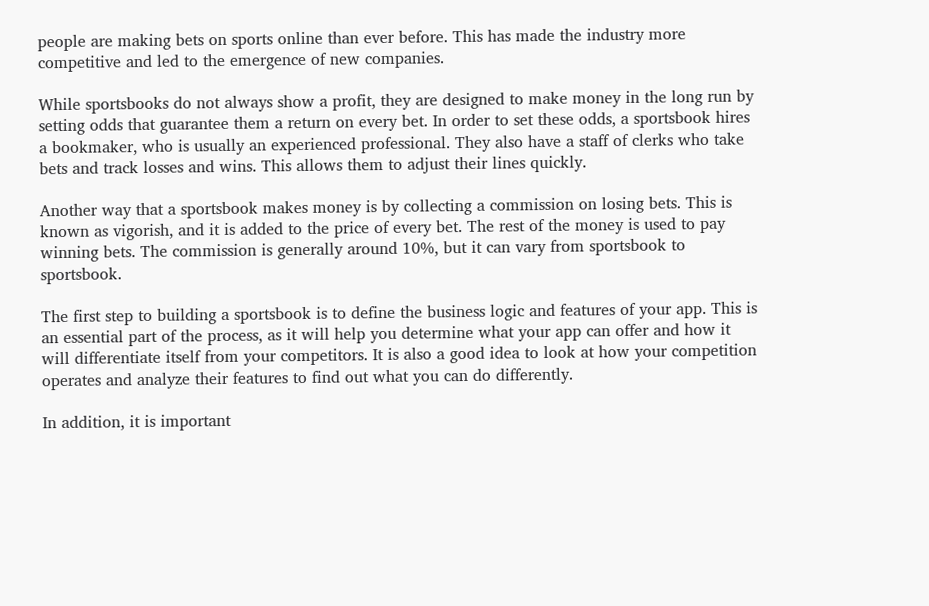people are making bets on sports online than ever before. This has made the industry more competitive and led to the emergence of new companies.

While sportsbooks do not always show a profit, they are designed to make money in the long run by setting odds that guarantee them a return on every bet. In order to set these odds, a sportsbook hires a bookmaker, who is usually an experienced professional. They also have a staff of clerks who take bets and track losses and wins. This allows them to adjust their lines quickly.

Another way that a sportsbook makes money is by collecting a commission on losing bets. This is known as vigorish, and it is added to the price of every bet. The rest of the money is used to pay winning bets. The commission is generally around 10%, but it can vary from sportsbook to sportsbook.

The first step to building a sportsbook is to define the business logic and features of your app. This is an essential part of the process, as it will help you determine what your app can offer and how it will differentiate itself from your competitors. It is also a good idea to look at how your competition operates and analyze their features to find out what you can do differently.

In addition, it is important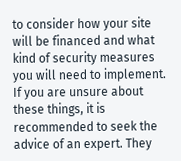to consider how your site will be financed and what kind of security measures you will need to implement. If you are unsure about these things, it is recommended to seek the advice of an expert. They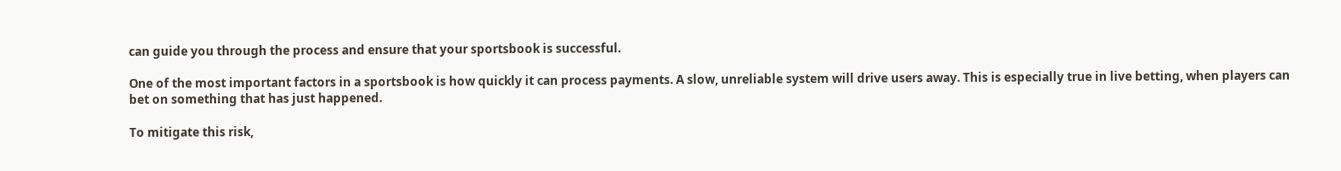can guide you through the process and ensure that your sportsbook is successful.

One of the most important factors in a sportsbook is how quickly it can process payments. A slow, unreliable system will drive users away. This is especially true in live betting, when players can bet on something that has just happened.

To mitigate this risk,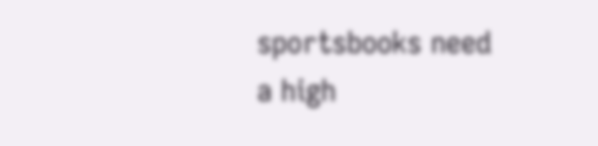sportsbooks need a high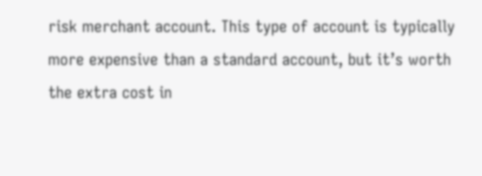risk merchant account. This type of account is typically more expensive than a standard account, but it’s worth the extra cost in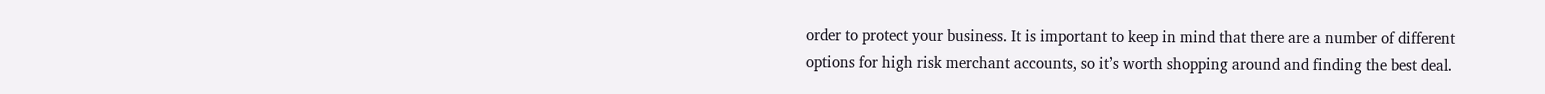order to protect your business. It is important to keep in mind that there are a number of different options for high risk merchant accounts, so it’s worth shopping around and finding the best deal.